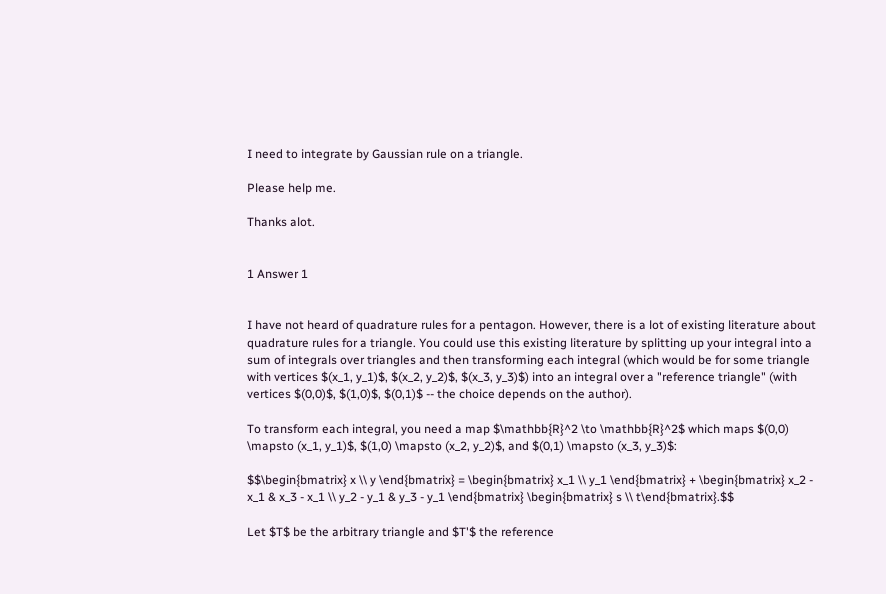I need to integrate by Gaussian rule on a triangle.

Please help me.

Thanks alot.


1 Answer 1


I have not heard of quadrature rules for a pentagon. However, there is a lot of existing literature about quadrature rules for a triangle. You could use this existing literature by splitting up your integral into a sum of integrals over triangles and then transforming each integral (which would be for some triangle with vertices $(x_1, y_1)$, $(x_2, y_2)$, $(x_3, y_3)$) into an integral over a "reference triangle" (with vertices $(0,0)$, $(1,0)$, $(0,1)$ -- the choice depends on the author).

To transform each integral, you need a map $\mathbb{R}^2 \to \mathbb{R}^2$ which maps $(0,0) \mapsto (x_1, y_1)$, $(1,0) \mapsto (x_2, y_2)$, and $(0,1) \mapsto (x_3, y_3)$:

$$\begin{bmatrix} x \\ y \end{bmatrix} = \begin{bmatrix} x_1 \\ y_1 \end{bmatrix} + \begin{bmatrix} x_2 - x_1 & x_3 - x_1 \\ y_2 - y_1 & y_3 - y_1 \end{bmatrix} \begin{bmatrix} s \\ t\end{bmatrix}.$$

Let $T$ be the arbitrary triangle and $T'$ the reference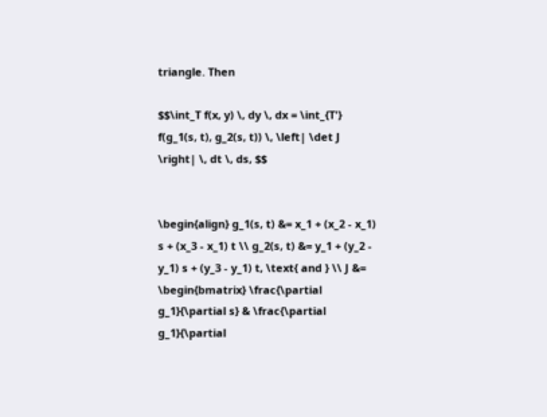triangle. Then

$$\int_T f(x, y) \, dy \, dx = \int_{T'} f(g_1(s, t), g_2(s, t)) \, \left| \det J \right| \, dt \, ds, $$


\begin{align} g_1(s, t) &= x_1 + (x_2 - x_1) s + (x_3 - x_1) t \\ g_2(s, t) &= y_1 + (y_2 - y_1) s + (y_3 - y_1) t, \text{ and } \\ J &= \begin{bmatrix} \frac{\partial g_1}{\partial s} & \frac{\partial g_1}{\partial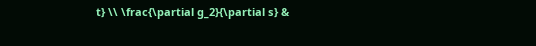t} \\ \frac{\partial g_2}{\partial s} &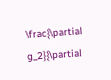\frac{\partial g_2}{\partial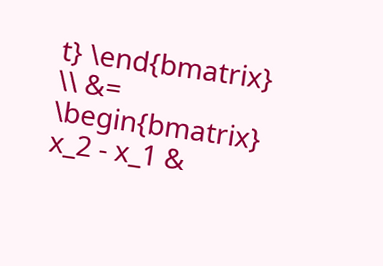t} \end{bmatrix} \\ &= \begin{bmatrix} x_2 - x_1 &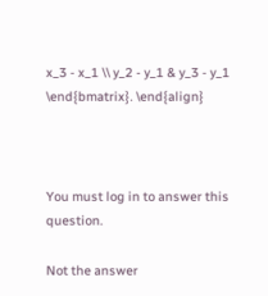x_3 - x_1 \\ y_2 - y_1 & y_3 - y_1 \end{bmatrix}. \end{align}



You must log in to answer this question.

Not the answer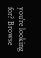you're looking for? Browse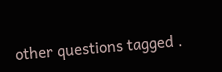other questions tagged .